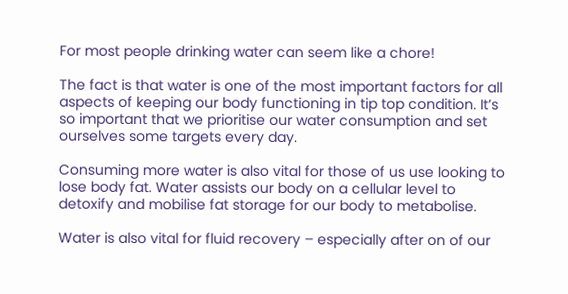For most people drinking water can seem like a chore!

The fact is that water is one of the most important factors for all aspects of keeping our body functioning in tip top condition. It’s so important that we prioritise our water consumption and set ourselves some targets every day.

Consuming more water is also vital for those of us use looking to lose body fat. Water assists our body on a cellular level to detoxify and mobilise fat storage for our body to metabolise.

Water is also vital for fluid recovery – especially after on of our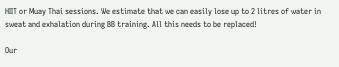HIIT or Muay Thai sessions. We estimate that we can easily lose up to 2 litres of water in sweat and exhalation during BB training. All this needs to be replaced!

Our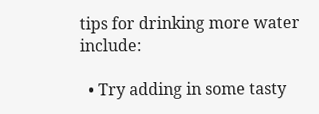tips for drinking more water include:

  • Try adding in some tasty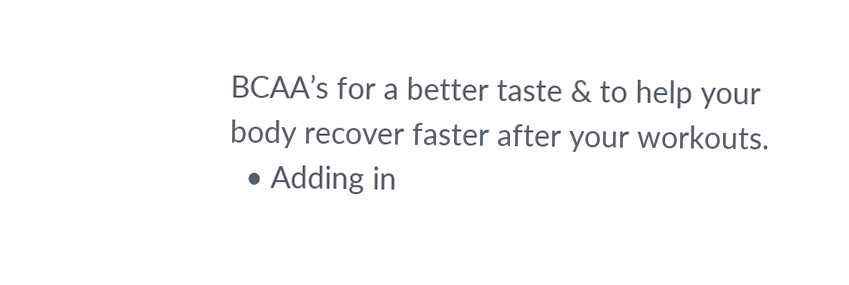BCAA’s for a better taste & to help your body recover faster after your workouts.
  • Adding in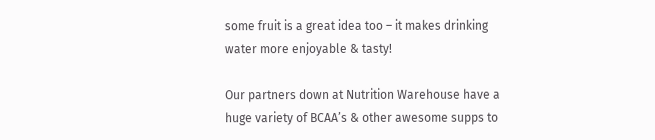some fruit is a great idea too – it makes drinking water more enjoyable & tasty!

Our partners down at Nutrition Warehouse have a huge variety of BCAA’s & other awesome supps to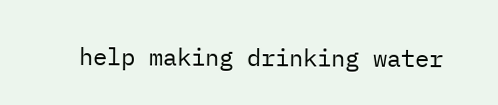help making drinking water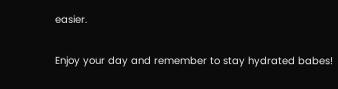easier.

Enjoy your day and remember to stay hydrated babes!